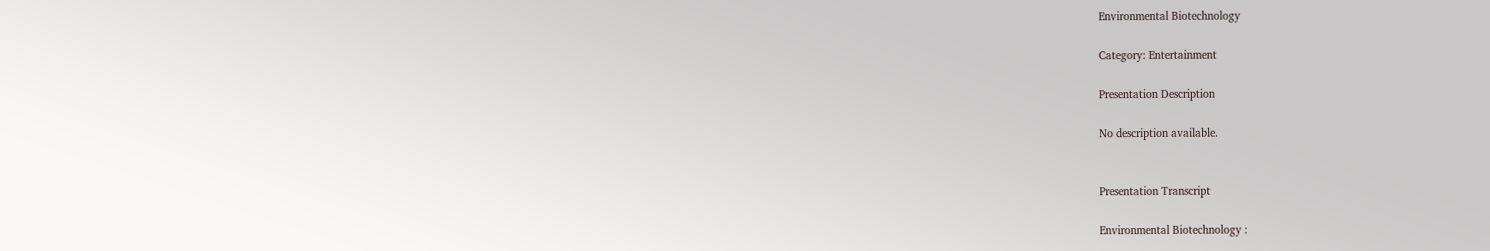Environmental Biotechnology

Category: Entertainment

Presentation Description

No description available.


Presentation Transcript

Environmental Biotechnology :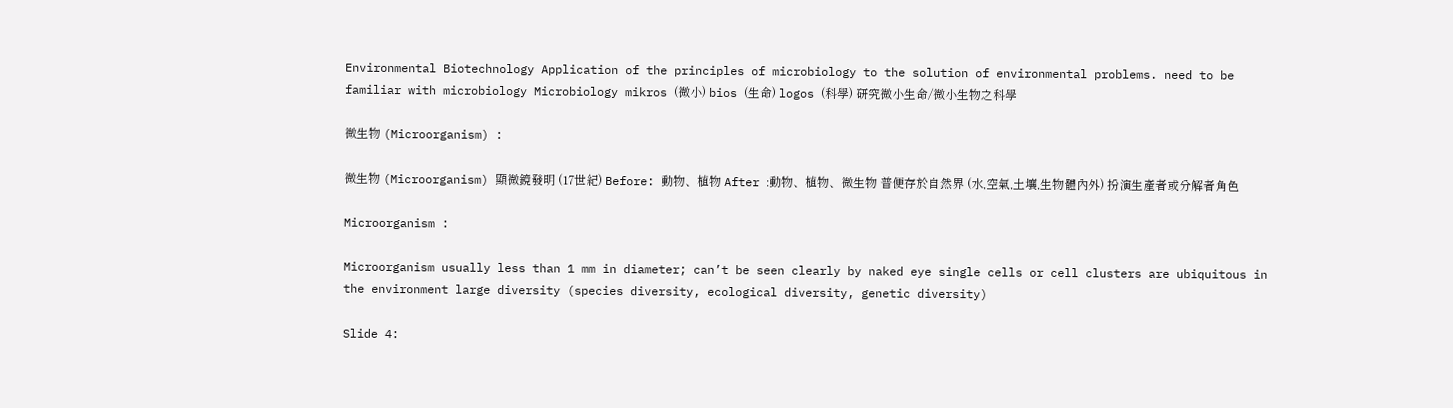Environmental Biotechnology Application of the principles of microbiology to the solution of environmental problems. need to be familiar with microbiology Microbiology mikros (微小) bios (生命) logos (科學) 研究微小生命/微小生物之科學

微生物 (Microorganism) :

微生物 (Microorganism) 顯微鏡發明 (17世紀) Before: 動物、植物 After :動物、植物、微生物 普便存於自然界 (水,空氣,土壤,生物體內外) 扮演生產者或分解者角色

Microorganism :

Microorganism usually less than 1 mm in diameter; can’t be seen clearly by naked eye single cells or cell clusters are ubiquitous in the environment large diversity (species diversity, ecological diversity, genetic diversity)

Slide 4: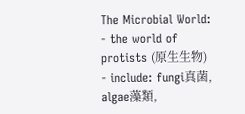The Microbial World: - the world of protists (原生生物) - include: fungi真菌, algae藻類,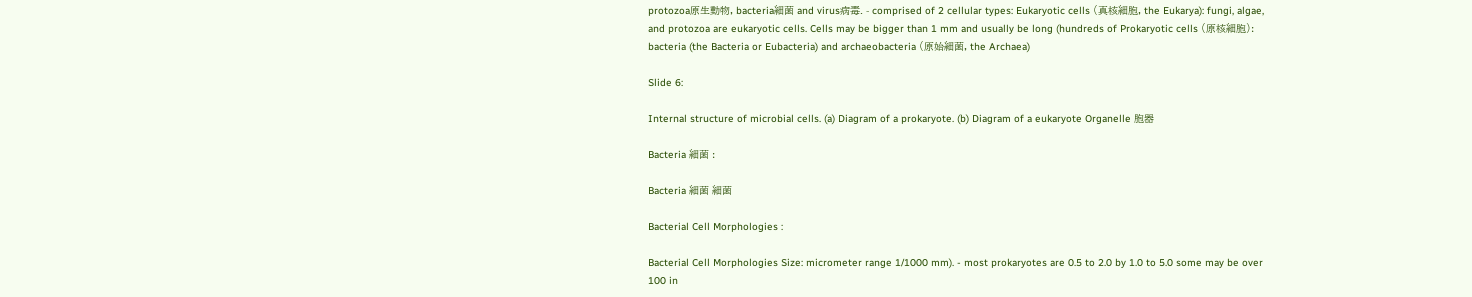protozoa原生動物, bacteria細菌 and virus病毒. - comprised of 2 cellular types: Eukaryotic cells (真核細胞, the Eukarya): fungi, algae, and protozoa are eukaryotic cells. Cells may be bigger than 1 mm and usually be long (hundreds of Prokaryotic cells (原核細胞): bacteria (the Bacteria or Eubacteria) and archaeobacteria (原始細菌, the Archaea)

Slide 6:

Internal structure of microbial cells. (a) Diagram of a prokaryote. (b) Diagram of a eukaryote Organelle 胞器

Bacteria 細菌 :

Bacteria 細菌 細菌

Bacterial Cell Morphologies :

Bacterial Cell Morphologies Size: micrometer range 1/1000 mm). - most prokaryotes are 0.5 to 2.0 by 1.0 to 5.0 some may be over 100 in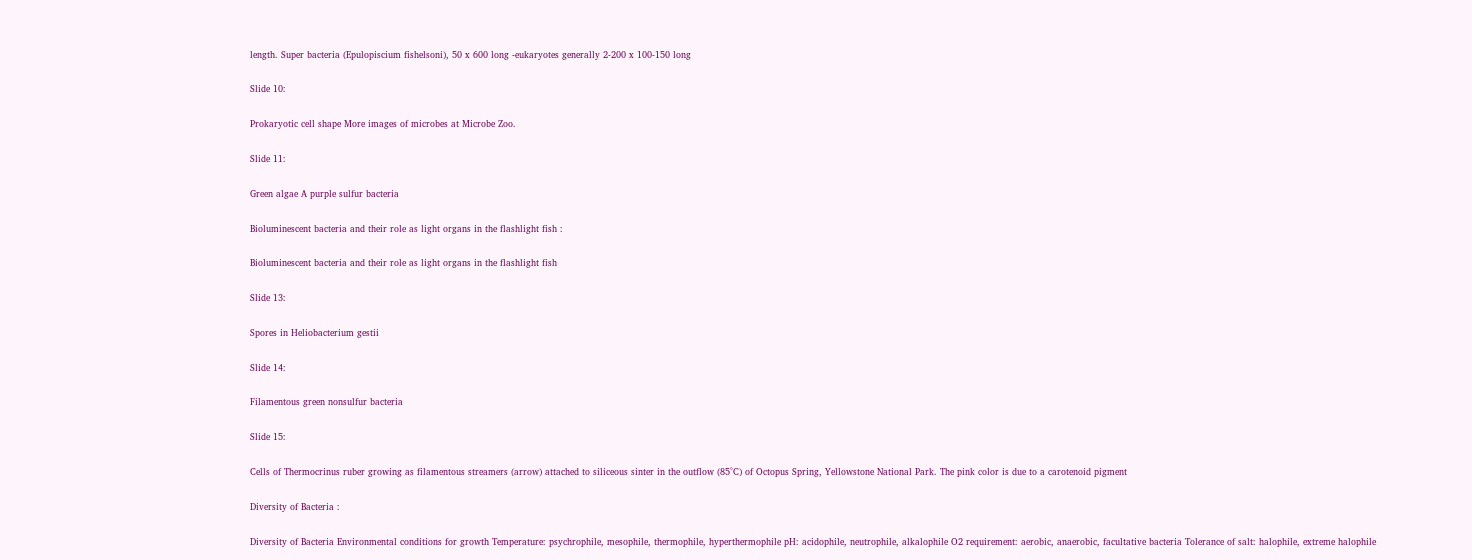length. Super bacteria (Epulopiscium fishelsoni), 50 x 600 long -eukaryotes generally 2-200 x 100-150 long

Slide 10:

Prokaryotic cell shape More images of microbes at Microbe Zoo.

Slide 11:

Green algae A purple sulfur bacteria

Bioluminescent bacteria and their role as light organs in the flashlight fish :

Bioluminescent bacteria and their role as light organs in the flashlight fish

Slide 13:

Spores in Heliobacterium gestii

Slide 14:

Filamentous green nonsulfur bacteria

Slide 15:

Cells of Thermocrinus ruber growing as filamentous streamers (arrow) attached to siliceous sinter in the outflow (85°C) of Octopus Spring, Yellowstone National Park. The pink color is due to a carotenoid pigment

Diversity of Bacteria :

Diversity of Bacteria Environmental conditions for growth Temperature: psychrophile, mesophile, thermophile, hyperthermophile pH: acidophile, neutrophile, alkalophile O2 requirement: aerobic, anaerobic, facultative bacteria Tolerance of salt: halophile, extreme halophile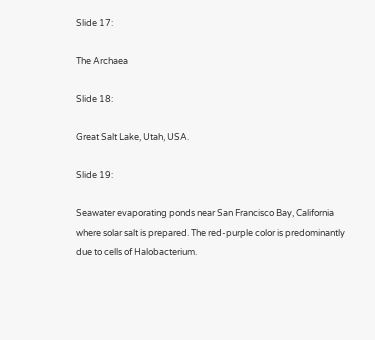Slide 17:

The Archaea

Slide 18:

Great Salt Lake, Utah, USA.

Slide 19:

Seawater evaporating ponds near San Francisco Bay, California where solar salt is prepared. The red-purple color is predominantly due to cells of Halobacterium.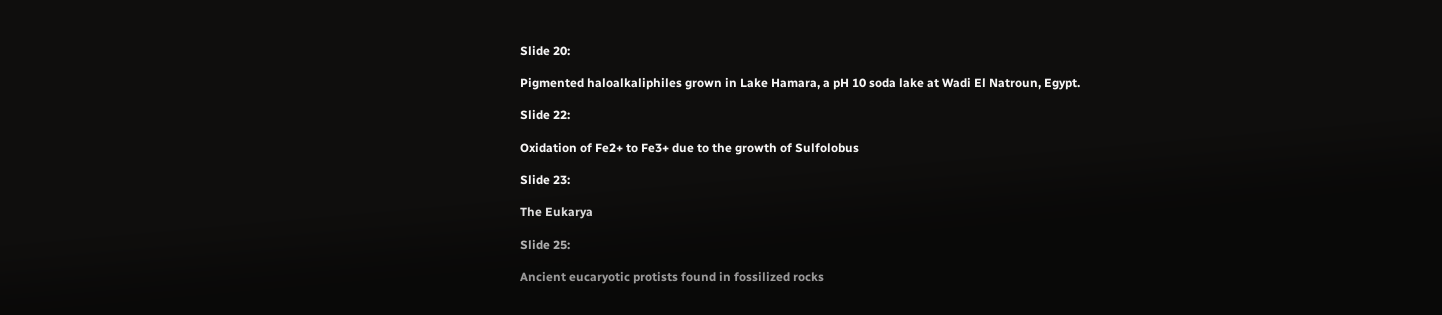Slide 20:

Pigmented haloalkaliphiles grown in Lake Hamara, a pH 10 soda lake at Wadi El Natroun, Egypt.

Slide 22:

Oxidation of Fe2+ to Fe3+ due to the growth of Sulfolobus

Slide 23:

The Eukarya

Slide 25:

Ancient eucaryotic protists found in fossilized rocks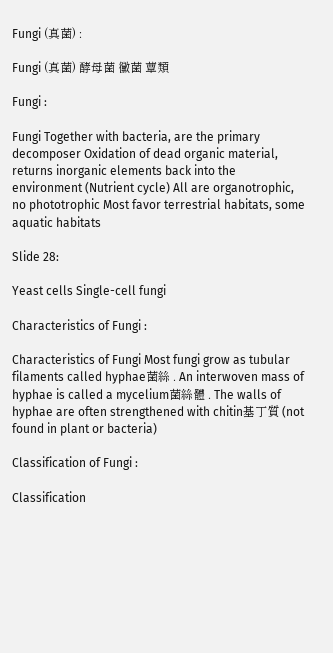Fungi (真菌) :

Fungi (真菌) 酵母菌 黴菌 蕈類

Fungi :

Fungi Together with bacteria, are the primary decomposer Oxidation of dead organic material, returns inorganic elements back into the environment (Nutrient cycle) All are organotrophic, no phototrophic Most favor terrestrial habitats, some aquatic habitats

Slide 28:

Yeast cells Single-cell fungi

Characteristics of Fungi :

Characteristics of Fungi Most fungi grow as tubular filaments called hyphae菌絲 . An interwoven mass of hyphae is called a mycelium菌絲體 . The walls of hyphae are often strengthened with chitin基丁質 (not found in plant or bacteria)

Classification of Fungi :

Classification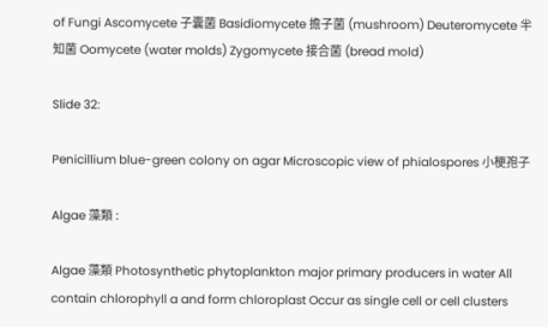of Fungi Ascomycete 子囊菌 Basidiomycete 擔子菌 (mushroom) Deuteromycete 半知菌 Oomycete (water molds) Zygomycete 接合菌 (bread mold)

Slide 32:

Penicillium blue-green colony on agar Microscopic view of phialospores 小梗孢子

Algae 藻類 :

Algae 藻類 Photosynthetic phytoplankton major primary producers in water All contain chlorophyll a and form chloroplast Occur as single cell or cell clusters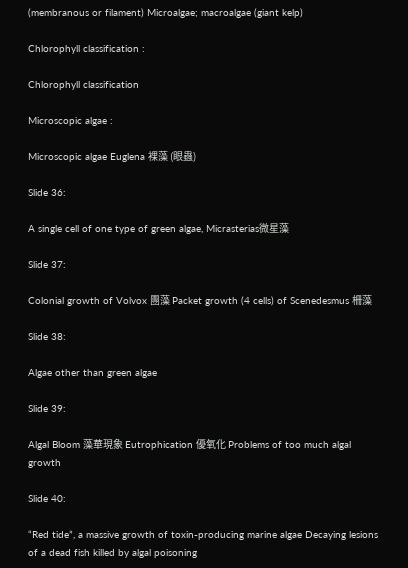(membranous or filament) Microalgae; macroalgae (giant kelp)

Chlorophyll classification :

Chlorophyll classification

Microscopic algae :

Microscopic algae Euglena 裸藻 (眼蟲)

Slide 36:

A single cell of one type of green algae, Micrasterias微星藻

Slide 37:

Colonial growth of Volvox 團藻 Packet growth (4 cells) of Scenedesmus 柵藻

Slide 38:

Algae other than green algae

Slide 39:

Algal Bloom 藻華現象 Eutrophication 優氧化 Problems of too much algal growth

Slide 40:

“Red tide”, a massive growth of toxin-producing marine algae Decaying lesions of a dead fish killed by algal poisoning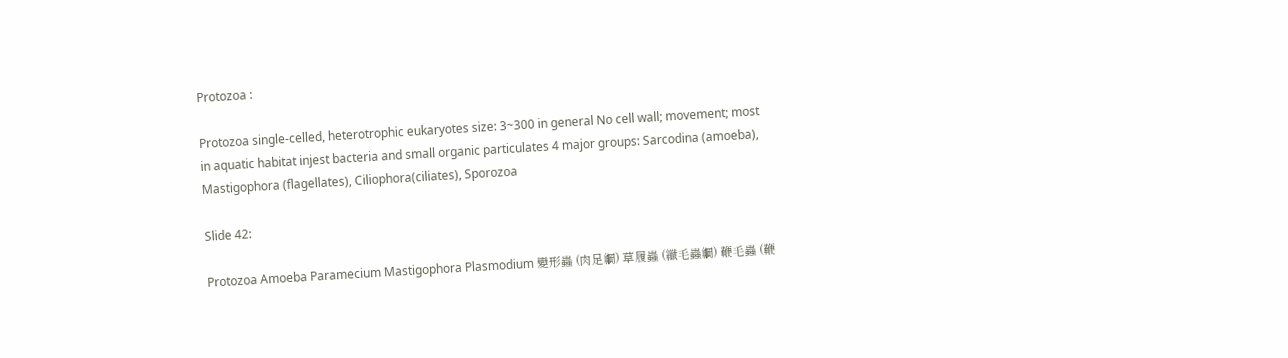Protozoa :

Protozoa single-celled, heterotrophic eukaryotes size: 3~300 in general No cell wall; movement; most in aquatic habitat injest bacteria and small organic particulates 4 major groups: Sarcodina (amoeba), Mastigophora (flagellates), Ciliophora(ciliates), Sporozoa

Slide 42:

Protozoa Amoeba Paramecium Mastigophora Plasmodium 變形蟲 (肉足綱) 草履蟲 (纖毛蟲綱) 鞭毛蟲 (鞭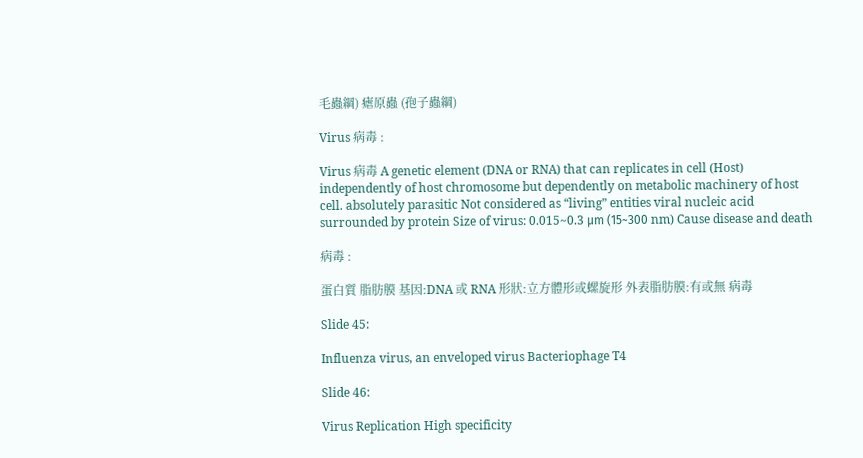毛蟲綱) 瘧原蟲 (孢子蟲綱)

Virus 病毒 :

Virus 病毒 A genetic element (DNA or RNA) that can replicates in cell (Host) independently of host chromosome but dependently on metabolic machinery of host cell. absolutely parasitic Not considered as “living” entities viral nucleic acid surrounded by protein Size of virus: 0.015~0.3 μm (15~300 nm) Cause disease and death

病毒 :

蛋白質 脂肪膜 基因:DNA 或 RNA 形狀:立方體形或螺旋形 外表脂肪膜:有或無 病毒

Slide 45:

Influenza virus, an enveloped virus Bacteriophage T4

Slide 46:

Virus Replication High specificity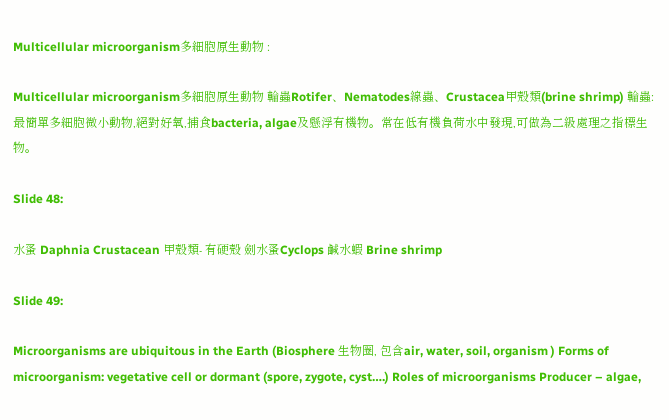Multicellular microorganism多細胞原生動物 :

Multicellular microorganism多細胞原生動物 輪蟲Rotifer、Nematodes線蟲、Crustacea甲殼類(brine shrimp) 輪蟲:最簡單多細胞微小動物,絕對好氧,捕食bacteria, algae及懸浮有機物。常在低有機負荷水中發現,可做為二級處理之指標生物。

Slide 48:

水蚤 Daphnia Crustacean 甲殼類- 有硬殼 劍水蚤Cyclops 鹹水蝦 Brine shrimp

Slide 49:

Microorganisms are ubiquitous in the Earth (Biosphere 生物圈, 包含air, water, soil, organism ) Forms of microorganism: vegetative cell or dormant (spore, zygote, cyst….) Roles of microorganisms Producer – algae,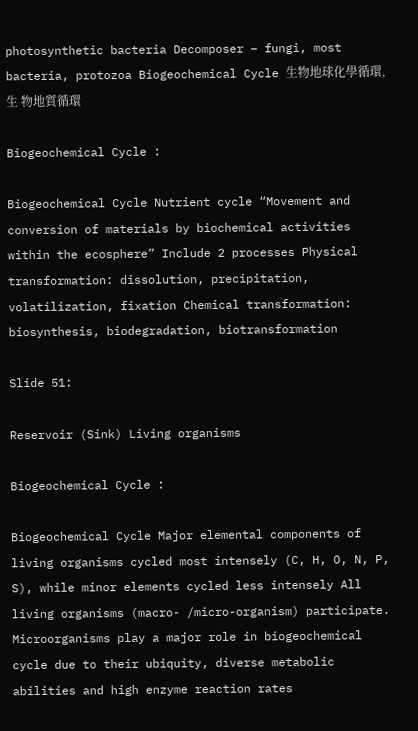photosynthetic bacteria Decomposer – fungi, most bacteria, protozoa Biogeochemical Cycle 生物地球化學循環,生 物地質循環

Biogeochemical Cycle :

Biogeochemical Cycle Nutrient cycle “Movement and conversion of materials by biochemical activities within the ecosphere” Include 2 processes Physical transformation: dissolution, precipitation, volatilization, fixation Chemical transformation: biosynthesis, biodegradation, biotransformation

Slide 51:

Reservoir (Sink) Living organisms

Biogeochemical Cycle :

Biogeochemical Cycle Major elemental components of living organisms cycled most intensely (C, H, O, N, P, S), while minor elements cycled less intensely All living organisms (macro- /micro-organism) participate. Microorganisms play a major role in biogeochemical cycle due to their ubiquity, diverse metabolic abilities and high enzyme reaction rates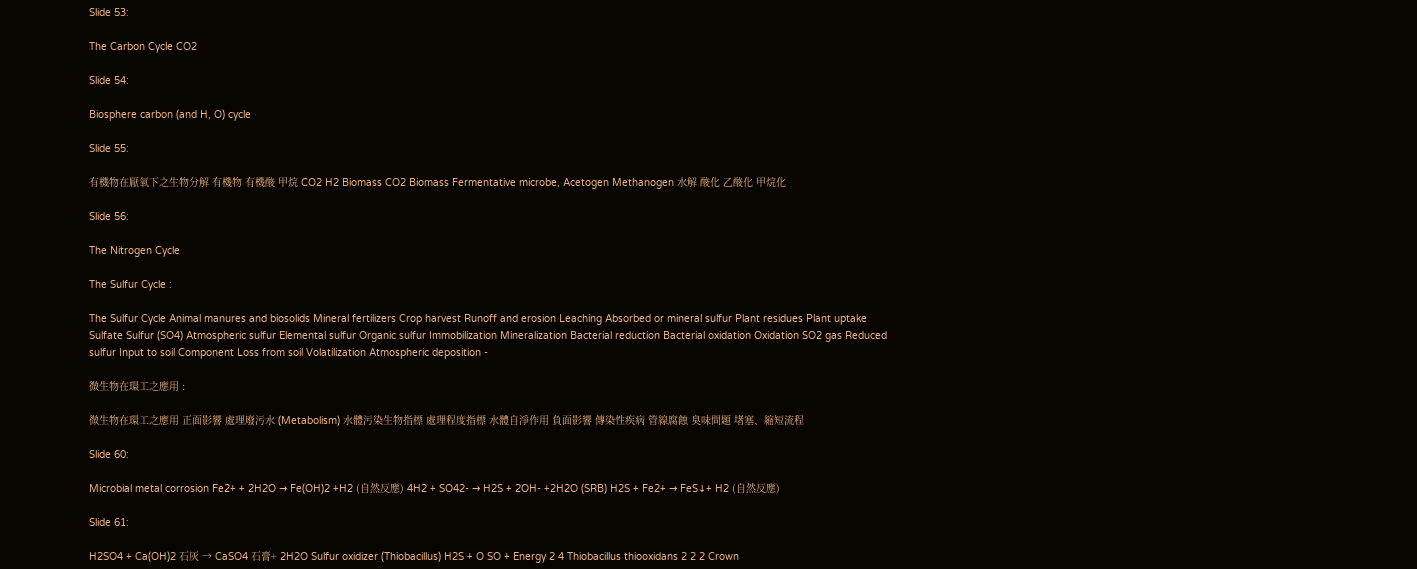Slide 53:

The Carbon Cycle CO2

Slide 54:

Biosphere carbon (and H, O) cycle

Slide 55:

有機物在厭氧下之生物分解 有機物 有機酸 甲烷 CO2 H2 Biomass CO2 Biomass Fermentative microbe, Acetogen Methanogen 水解 酸化 乙酸化 甲烷化

Slide 56:

The Nitrogen Cycle

The Sulfur Cycle :

The Sulfur Cycle Animal manures and biosolids Mineral fertilizers Crop harvest Runoff and erosion Leaching Absorbed or mineral sulfur Plant residues Plant uptake Sulfate Sulfur (SO4) Atmospheric sulfur Elemental sulfur Organic sulfur Immobilization Mineralization Bacterial reduction Bacterial oxidation Oxidation SO2 gas Reduced sulfur Input to soil Component Loss from soil Volatilization Atmospheric deposition -

微生物在環工之應用 :

微生物在環工之應用 正面影響 處理廢污水 (Metabolism) 水體污染生物指標 處理程度指標 水體自淨作用 負面影響 傳染性疾病 管線腐蝕 臭味問題 堵塞、縮短流程

Slide 60:

Microbial metal corrosion Fe2+ + 2H2O → Fe(OH)2 +H2 (自然反應) 4H2 + SO42- → H2S + 2OH- +2H2O (SRB) H2S + Fe2+ → FeS↓+ H2 (自然反應)

Slide 61:

H2SO4 + Ca(OH)2 石灰 → CaSO4 石膏+ 2H2O Sulfur oxidizer (Thiobacillus) H2S + O SO + Energy 2 4 Thiobacillus thiooxidans 2 2 2 Crown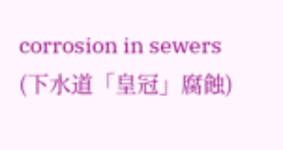corrosion in sewers (下水道「皇冠」腐蝕)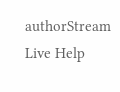authorStream Live Help